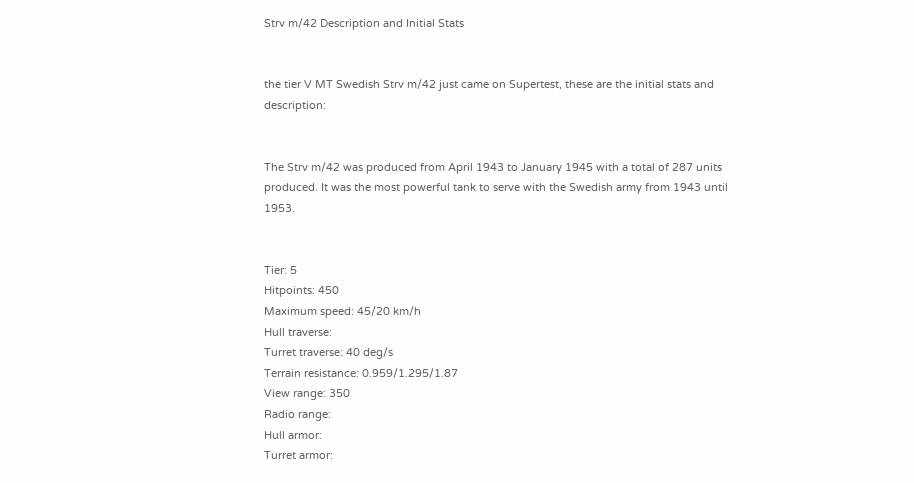Strv m/42 Description and Initial Stats


the tier V MT Swedish Strv m/42 just came on Supertest, these are the initial stats and description:


The Strv m/42 was produced from April 1943 to January 1945 with a total of 287 units produced. It was the most powerful tank to serve with the Swedish army from 1943 until 1953.


Tier: 5
Hitpoints: 450
Maximum speed: 45/20 km/h
Hull traverse:
Turret traverse: 40 deg/s
Terrain resistance: 0.959/1.295/1.87
View range: 350
Radio range:
Hull armor:
Turret armor: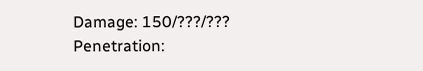Damage: 150/???/???
Penetration: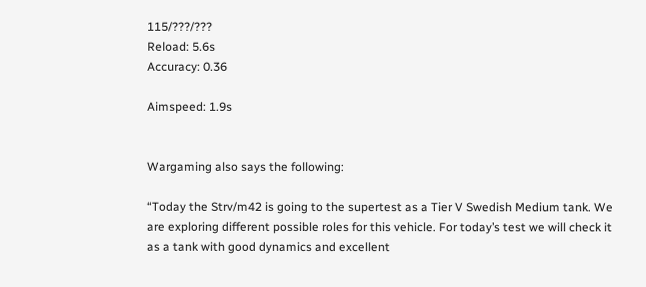115/???/???
Reload: 5.6s
Accuracy: 0.36

Aimspeed: 1.9s


Wargaming also says the following:

“Today the Strv/m42 is going to the supertest as a Tier V Swedish Medium tank. We are exploring different possible roles for this vehicle. For today’s test we will check it as a tank with good dynamics and excellent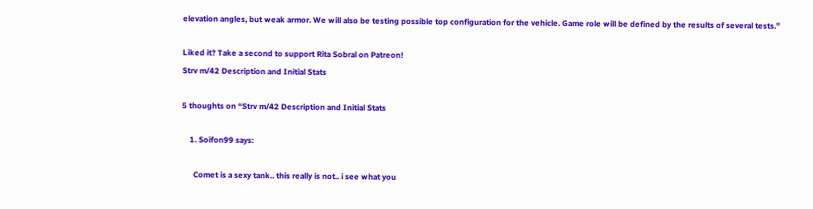elevation angles, but weak armor. We will also be testing possible top configuration for the vehicle. Game role will be defined by the results of several tests.”

Liked it? Take a second to support Rita Sobral on Patreon!
Strv m/42 Description and Initial Stats

5 thoughts on “Strv m/42 Description and Initial Stats

    1. Soifon99 says:

      Comet is a sexy tank.. this really is not.. i see what you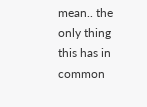mean.. the only thing this has in common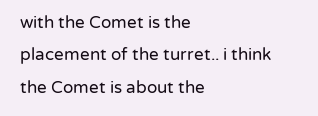with the Comet is the placement of the turret.. i think the Comet is about the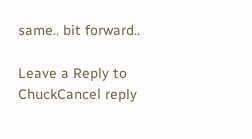same.. bit forward..

Leave a Reply to ChuckCancel reply